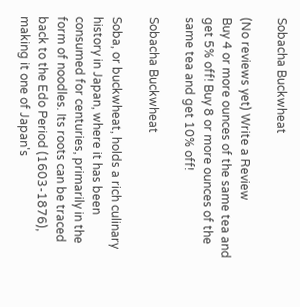Sobacha Buckwheat

(No reviews yet) Write a Review
Buy 4 or more ounces of the same tea and get 5% off! Buy 8 or more ounces of the same tea and get 10% off!

Sobacha Buckwheat

Soba, or buckwheat, holds a rich culinary history in Japan, where it has been consumed for centuries, primarily in the form of noodles. Its roots can be traced back to the Edo Period (1603-1876), making it one of Japan's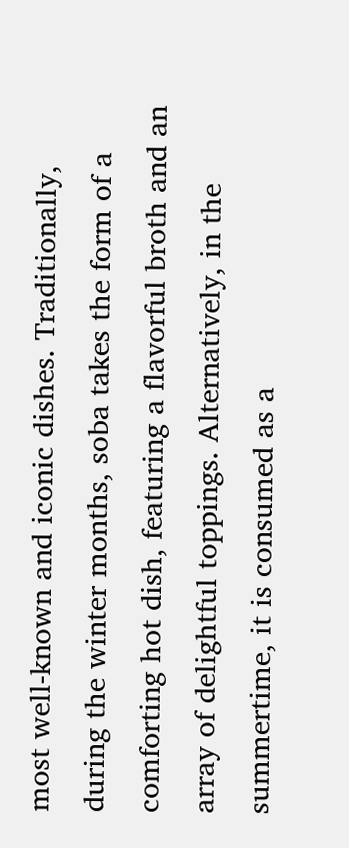most well-known and iconic dishes. Traditionally, during the winter months, soba takes the form of a comforting hot dish, featuring a flavorful broth and an array of delightful toppings. Alternatively, in the summertime, it is consumed as a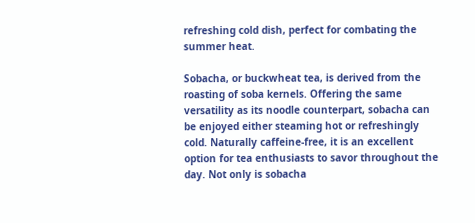refreshing cold dish, perfect for combating the summer heat.

Sobacha, or buckwheat tea, is derived from the roasting of soba kernels. Offering the same versatility as its noodle counterpart, sobacha can be enjoyed either steaming hot or refreshingly cold. Naturally caffeine-free, it is an excellent option for tea enthusiasts to savor throughout the day. Not only is sobacha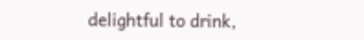delightful to drink,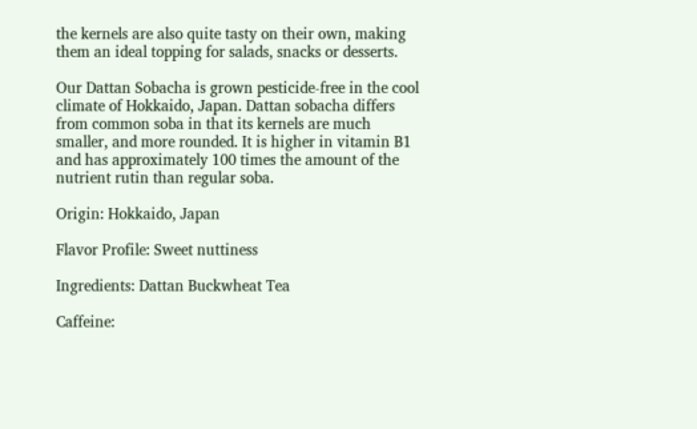the kernels are also quite tasty on their own, making them an ideal topping for salads, snacks or desserts.

Our Dattan Sobacha is grown pesticide-free in the cool climate of Hokkaido, Japan. Dattan sobacha differs from common soba in that its kernels are much smaller, and more rounded. It is higher in vitamin B1 and has approximately 100 times the amount of the nutrient rutin than regular soba.

Origin: Hokkaido, Japan

Flavor Profile: Sweet nuttiness

Ingredients: Dattan Buckwheat Tea

Caffeine: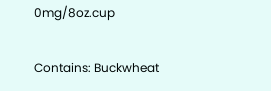0mg/8oz.cup

Contains: Buckwheat